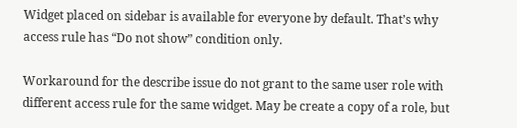Widget placed on sidebar is available for everyone by default. That’s why access rule has “Do not show” condition only.

Workaround for the describe issue do not grant to the same user role with different access rule for the same widget. May be create a copy of a role, but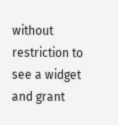without restriction to see a widget and grant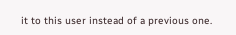it to this user instead of a previous one.